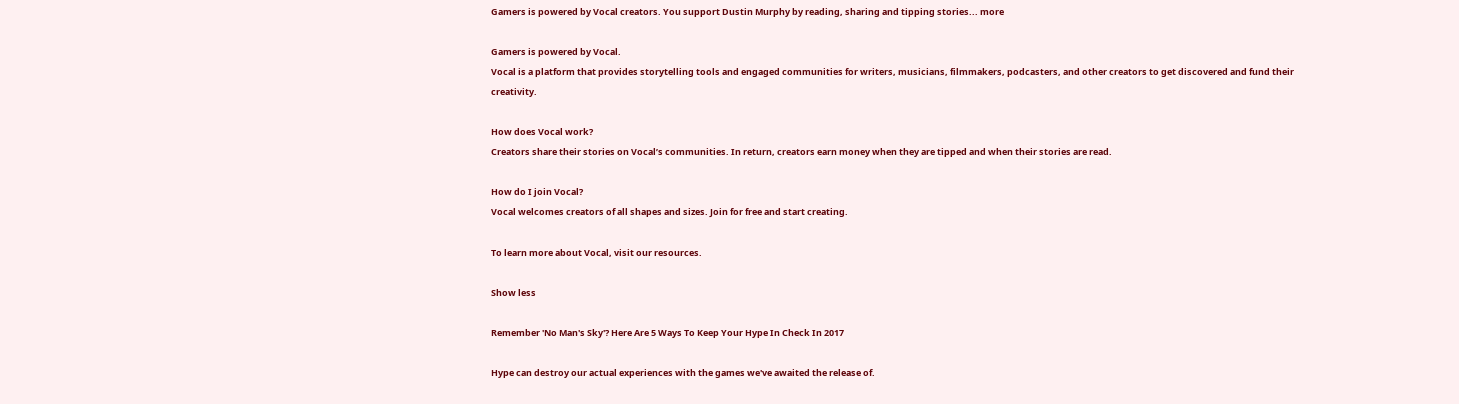Gamers is powered by Vocal creators. You support Dustin Murphy by reading, sharing and tipping stories... more

Gamers is powered by Vocal.
Vocal is a platform that provides storytelling tools and engaged communities for writers, musicians, filmmakers, podcasters, and other creators to get discovered and fund their creativity.

How does Vocal work?
Creators share their stories on Vocal’s communities. In return, creators earn money when they are tipped and when their stories are read.

How do I join Vocal?
Vocal welcomes creators of all shapes and sizes. Join for free and start creating.

To learn more about Vocal, visit our resources.

Show less

Remember 'No Man's Sky'? Here Are 5 Ways To Keep Your Hype In Check In 2017

Hype can destroy our actual experiences with the games we've awaited the release of.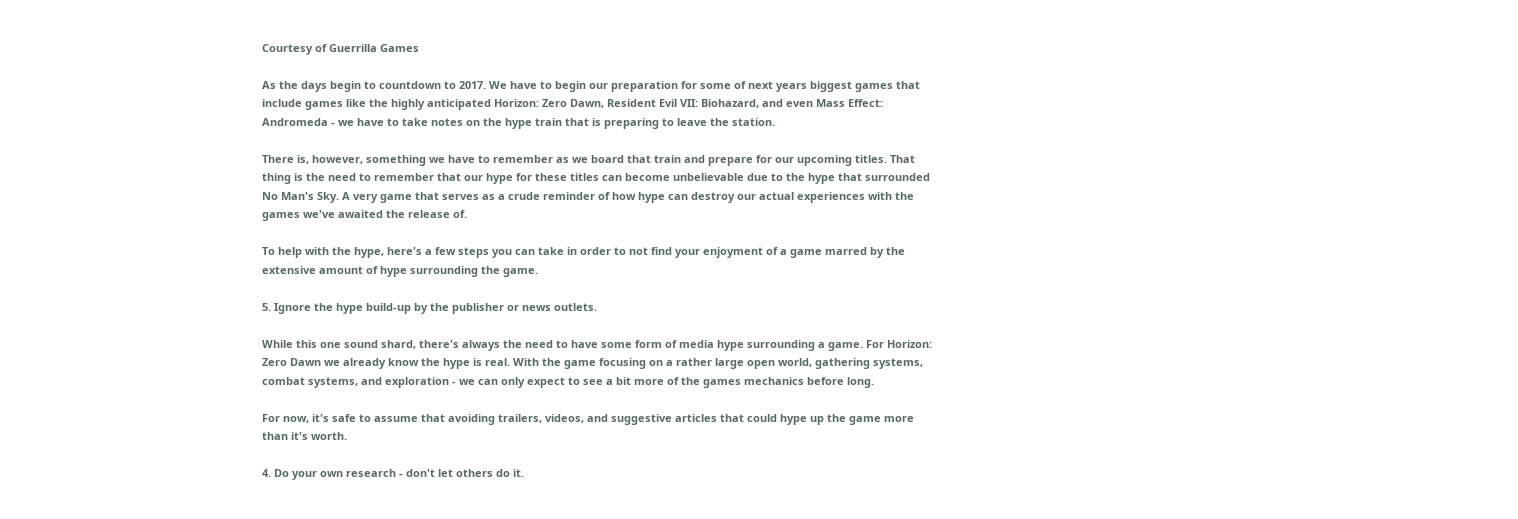Courtesy of Guerrilla Games

As the days begin to countdown to 2017. We have to begin our preparation for some of next years biggest games that include games like the highly anticipated Horizon: Zero Dawn, Resident Evil VII: Biohazard, and even Mass Effect: Andromeda - we have to take notes on the hype train that is preparing to leave the station.

There is, however, something we have to remember as we board that train and prepare for our upcoming titles. That thing is the need to remember that our hype for these titles can become unbelievable due to the hype that surrounded No Man's Sky. A very game that serves as a crude reminder of how hype can destroy our actual experiences with the games we've awaited the release of.

To help with the hype, here's a few steps you can take in order to not find your enjoyment of a game marred by the extensive amount of hype surrounding the game.

5. Ignore the hype build-up by the publisher or news outlets.

While this one sound shard, there's always the need to have some form of media hype surrounding a game. For Horizon: Zero Dawn we already know the hype is real. With the game focusing on a rather large open world, gathering systems, combat systems, and exploration - we can only expect to see a bit more of the games mechanics before long.

For now, it's safe to assume that avoiding trailers, videos, and suggestive articles that could hype up the game more than it's worth.

4. Do your own research - don't let others do it.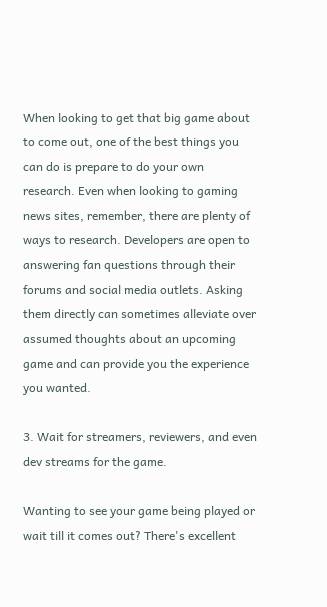When looking to get that big game about to come out, one of the best things you can do is prepare to do your own research. Even when looking to gaming news sites, remember, there are plenty of ways to research. Developers are open to answering fan questions through their forums and social media outlets. Asking them directly can sometimes alleviate over assumed thoughts about an upcoming game and can provide you the experience you wanted.

3. Wait for streamers, reviewers, and even dev streams for the game.

Wanting to see your game being played or wait till it comes out? There's excellent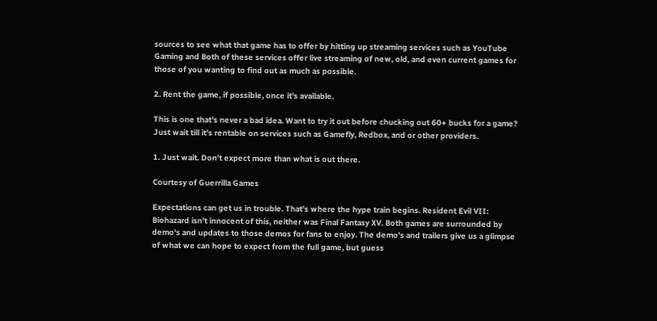sources to see what that game has to offer by hitting up streaming services such as YouTube Gaming and Both of these services offer live streaming of new, old, and even current games for those of you wanting to find out as much as possible.

2. Rent the game, if possible, once it's available.

This is one that's never a bad idea. Want to try it out before chucking out 60+ bucks for a game? Just wait till it's rentable on services such as Gamefly, Redbox, and or other providers.

1. Just wait. Don't expect more than what is out there.

Courtesy of Guerrilla Games

Expectations can get us in trouble. That's where the hype train begins. Resident Evil VII: Biohazard isn't innocent of this, neither was Final Fantasy XV. Both games are surrounded by demo's and updates to those demos for fans to enjoy. The demo's and trailers give us a glimpse of what we can hope to expect from the full game, but guess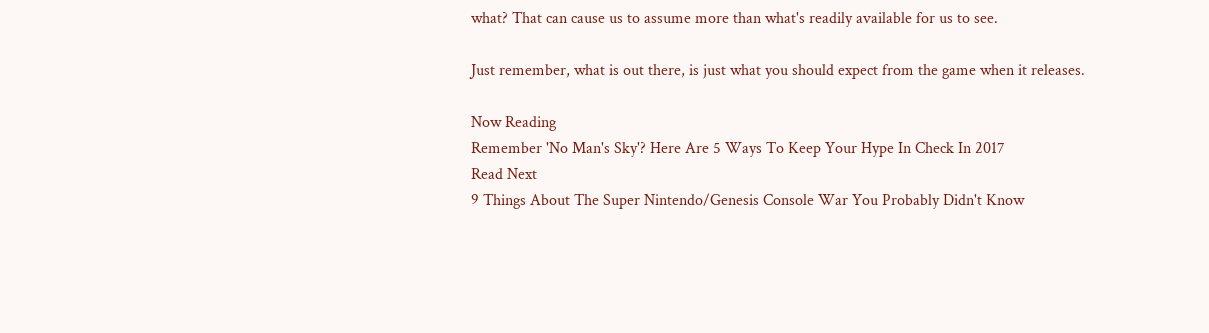what? That can cause us to assume more than what's readily available for us to see.

Just remember, what is out there, is just what you should expect from the game when it releases.

Now Reading
Remember 'No Man's Sky'? Here Are 5 Ways To Keep Your Hype In Check In 2017
Read Next
9 Things About The Super Nintendo/Genesis Console War You Probably Didn't Know